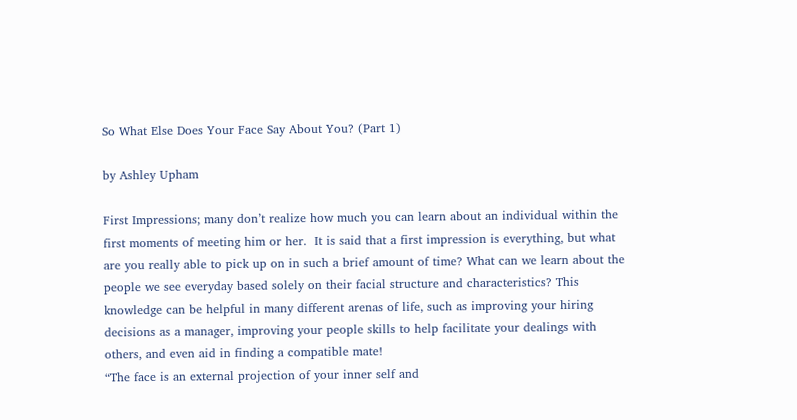So What Else Does Your Face Say About You? (Part 1)

by Ashley Upham

First Impressions; many don’t realize how much you can learn about an individual within the first moments of meeting him or her.  It is said that a first impression is everything, but what are you really able to pick up on in such a brief amount of time? What can we learn about the people we see everyday based solely on their facial structure and characteristics? This knowledge can be helpful in many different arenas of life, such as improving your hiring decisions as a manager, improving your people skills to help facilitate your dealings with others, and even aid in finding a compatible mate!
“The face is an external projection of your inner self and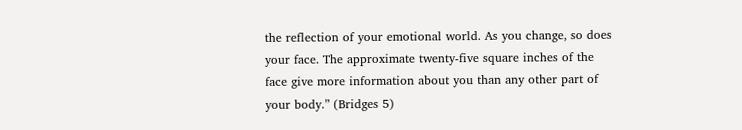the reflection of your emotional world. As you change, so does your face. The approximate twenty-five square inches of the face give more information about you than any other part of your body.” (Bridges 5)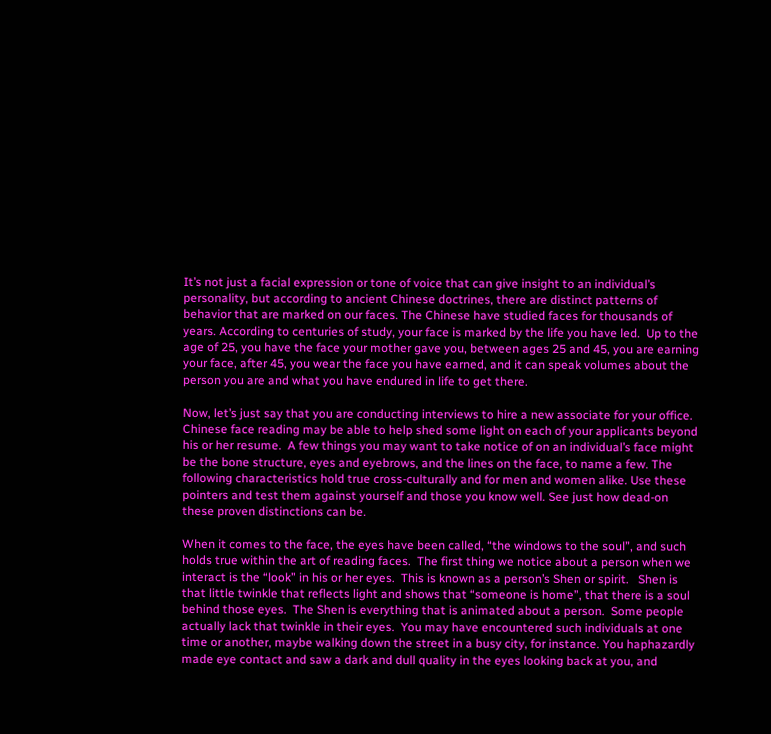It’s not just a facial expression or tone of voice that can give insight to an individual’s personality, but according to ancient Chinese doctrines, there are distinct patterns of behavior that are marked on our faces. The Chinese have studied faces for thousands of years. According to centuries of study, your face is marked by the life you have led.  Up to the age of 25, you have the face your mother gave you, between ages 25 and 45, you are earning your face, after 45, you wear the face you have earned, and it can speak volumes about the person you are and what you have endured in life to get there.

Now, let’s just say that you are conducting interviews to hire a new associate for your office. Chinese face reading may be able to help shed some light on each of your applicants beyond his or her resume.  A few things you may want to take notice of on an individual’s face might be the bone structure, eyes and eyebrows, and the lines on the face, to name a few. The following characteristics hold true cross-culturally and for men and women alike. Use these pointers and test them against yourself and those you know well. See just how dead-on these proven distinctions can be.

When it comes to the face, the eyes have been called, “the windows to the soul”, and such holds true within the art of reading faces.  The first thing we notice about a person when we interact is the “look” in his or her eyes.  This is known as a person’s Shen or spirit.   Shen is that little twinkle that reflects light and shows that “someone is home”, that there is a soul behind those eyes.  The Shen is everything that is animated about a person.  Some people actually lack that twinkle in their eyes.  You may have encountered such individuals at one time or another, maybe walking down the street in a busy city, for instance. You haphazardly made eye contact and saw a dark and dull quality in the eyes looking back at you, and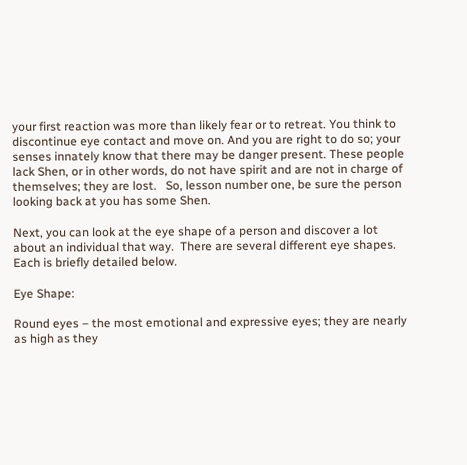your first reaction was more than likely fear or to retreat. You think to discontinue eye contact and move on. And you are right to do so; your senses innately know that there may be danger present. These people lack Shen, or in other words, do not have spirit and are not in charge of themselves; they are lost.   So, lesson number one, be sure the person looking back at you has some Shen.

Next, you can look at the eye shape of a person and discover a lot about an individual that way.  There are several different eye shapes.  Each is briefly detailed below.

Eye Shape:

Round eyes – the most emotional and expressive eyes; they are nearly as high as they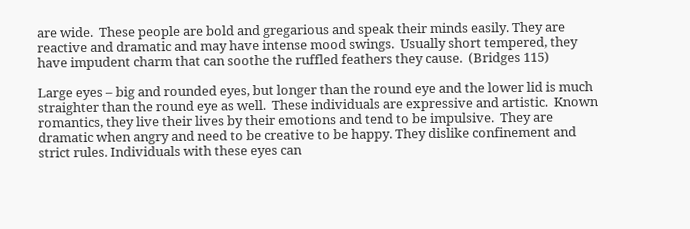are wide.  These people are bold and gregarious and speak their minds easily. They are reactive and dramatic and may have intense mood swings.  Usually short tempered, they have impudent charm that can soothe the ruffled feathers they cause.  (Bridges 115)

Large eyes – big and rounded eyes, but longer than the round eye and the lower lid is much straighter than the round eye as well.  These individuals are expressive and artistic.  Known romantics, they live their lives by their emotions and tend to be impulsive.  They are dramatic when angry and need to be creative to be happy. They dislike confinement and strict rules. Individuals with these eyes can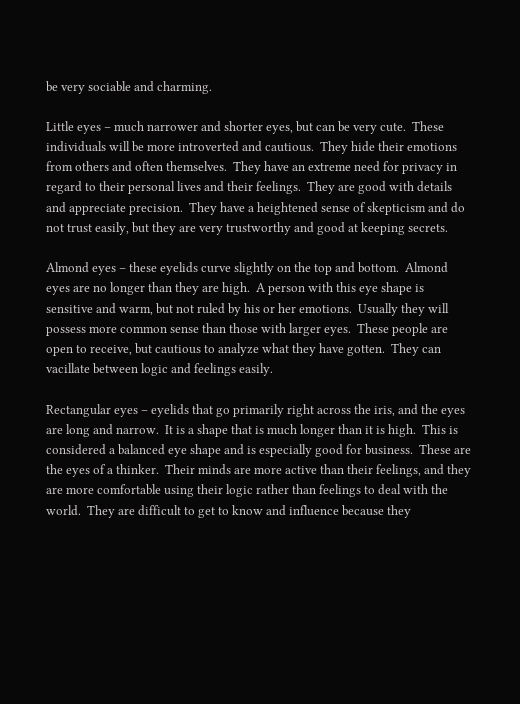be very sociable and charming.

Little eyes – much narrower and shorter eyes, but can be very cute.  These individuals will be more introverted and cautious.  They hide their emotions from others and often themselves.  They have an extreme need for privacy in regard to their personal lives and their feelings.  They are good with details and appreciate precision.  They have a heightened sense of skepticism and do not trust easily, but they are very trustworthy and good at keeping secrets.

Almond eyes – these eyelids curve slightly on the top and bottom.  Almond eyes are no longer than they are high.  A person with this eye shape is sensitive and warm, but not ruled by his or her emotions.  Usually they will possess more common sense than those with larger eyes.  These people are open to receive, but cautious to analyze what they have gotten.  They can vacillate between logic and feelings easily.

Rectangular eyes – eyelids that go primarily right across the iris, and the eyes are long and narrow.  It is a shape that is much longer than it is high.  This is considered a balanced eye shape and is especially good for business.  These are the eyes of a thinker.  Their minds are more active than their feelings, and they are more comfortable using their logic rather than feelings to deal with the world.  They are difficult to get to know and influence because they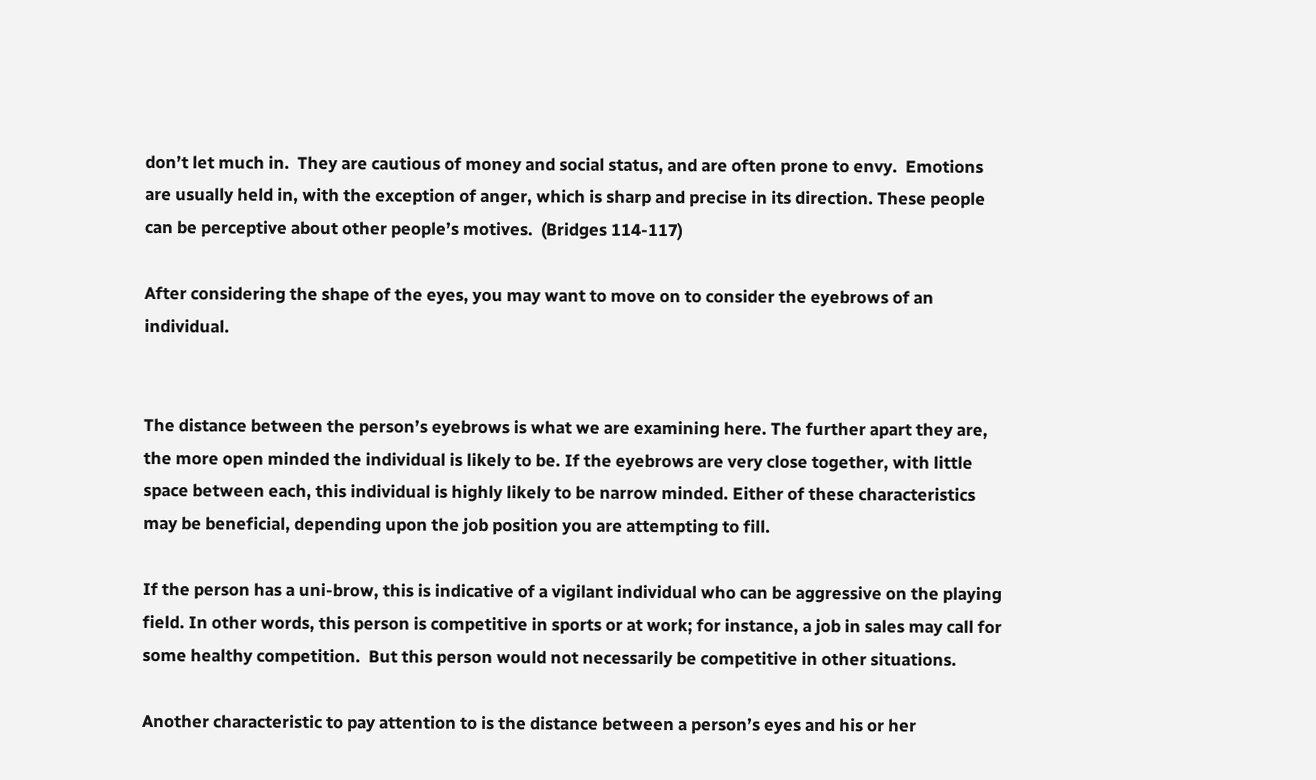don’t let much in.  They are cautious of money and social status, and are often prone to envy.  Emotions are usually held in, with the exception of anger, which is sharp and precise in its direction. These people can be perceptive about other people’s motives.  (Bridges 114-117)

After considering the shape of the eyes, you may want to move on to consider the eyebrows of an individual.


The distance between the person’s eyebrows is what we are examining here. The further apart they are, the more open minded the individual is likely to be. If the eyebrows are very close together, with little space between each, this individual is highly likely to be narrow minded. Either of these characteristics may be beneficial, depending upon the job position you are attempting to fill.

If the person has a uni-brow, this is indicative of a vigilant individual who can be aggressive on the playing field. In other words, this person is competitive in sports or at work; for instance, a job in sales may call for some healthy competition.  But this person would not necessarily be competitive in other situations.

Another characteristic to pay attention to is the distance between a person’s eyes and his or her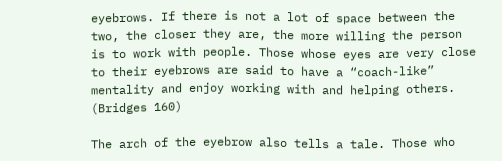eyebrows. If there is not a lot of space between the two, the closer they are, the more willing the person is to work with people. Those whose eyes are very close to their eyebrows are said to have a “coach-like” mentality and enjoy working with and helping others.  (Bridges 160)

The arch of the eyebrow also tells a tale. Those who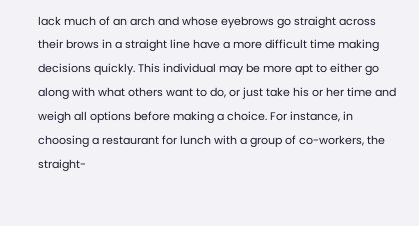lack much of an arch and whose eyebrows go straight across their brows in a straight line have a more difficult time making decisions quickly. This individual may be more apt to either go along with what others want to do, or just take his or her time and weigh all options before making a choice. For instance, in choosing a restaurant for lunch with a group of co-workers, the straight-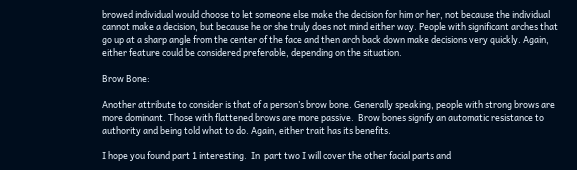browed individual would choose to let someone else make the decision for him or her, not because the individual cannot make a decision, but because he or she truly does not mind either way. People with significant arches that go up at a sharp angle from the center of the face and then arch back down make decisions very quickly. Again, either feature could be considered preferable, depending on the situation.

Brow Bone:

Another attribute to consider is that of a person’s brow bone. Generally speaking, people with strong brows are more dominant. Those with flattened brows are more passive.  Brow bones signify an automatic resistance to authority and being told what to do. Again, either trait has its benefits.

I hope you found part 1 interesting.  In  part two I will cover the other facial parts and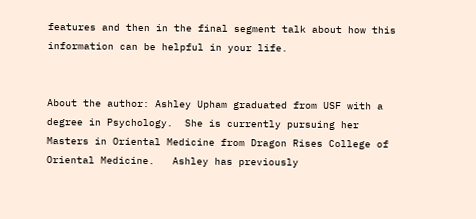features and then in the final segment talk about how this information can be helpful in your life.


About the author: Ashley Upham graduated from USF with a degree in Psychology.  She is currently pursuing her Masters in Oriental Medicine from Dragon Rises College of Oriental Medicine.   Ashley has previously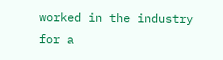worked in the industry for a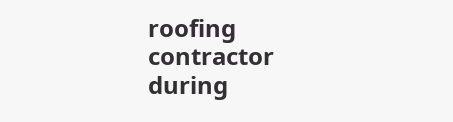roofing contractor during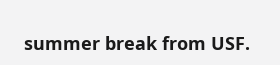summer break from USF.